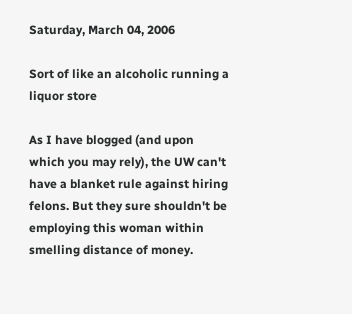Saturday, March 04, 2006

Sort of like an alcoholic running a liquor store

As I have blogged (and upon which you may rely), the UW can't have a blanket rule against hiring felons. But they sure shouldn't be employing this woman within smelling distance of money.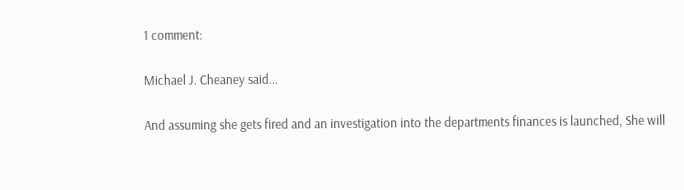1 comment:

Michael J. Cheaney said...

And assuming she gets fired and an investigation into the departments finances is launched, She will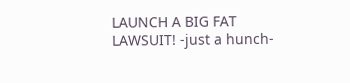LAUNCH A BIG FAT LAWSUIT! -just a hunch-